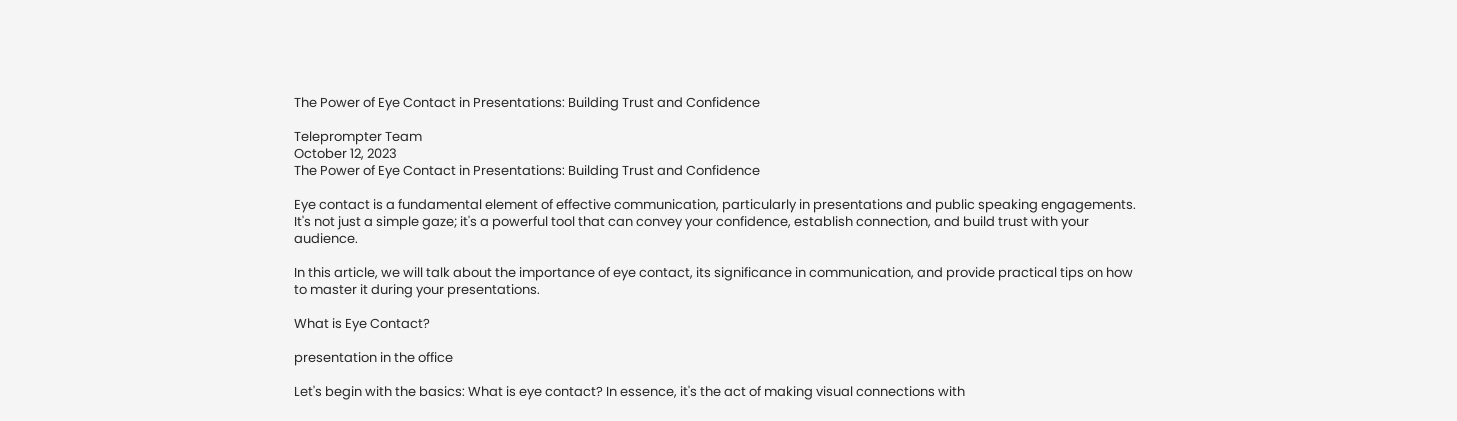The Power of Eye Contact in Presentations: Building Trust and Confidence

Teleprompter Team
October 12, 2023
The Power of Eye Contact in Presentations: Building Trust and Confidence

Eye contact is a fundamental element of effective communication, particularly in presentations and public speaking engagements. It's not just a simple gaze; it's a powerful tool that can convey your confidence, establish connection, and build trust with your audience.

In this article, we will talk about the importance of eye contact, its significance in communication, and provide practical tips on how to master it during your presentations.

What is Eye Contact?

presentation in the office

Let's begin with the basics: What is eye contact? In essence, it's the act of making visual connections with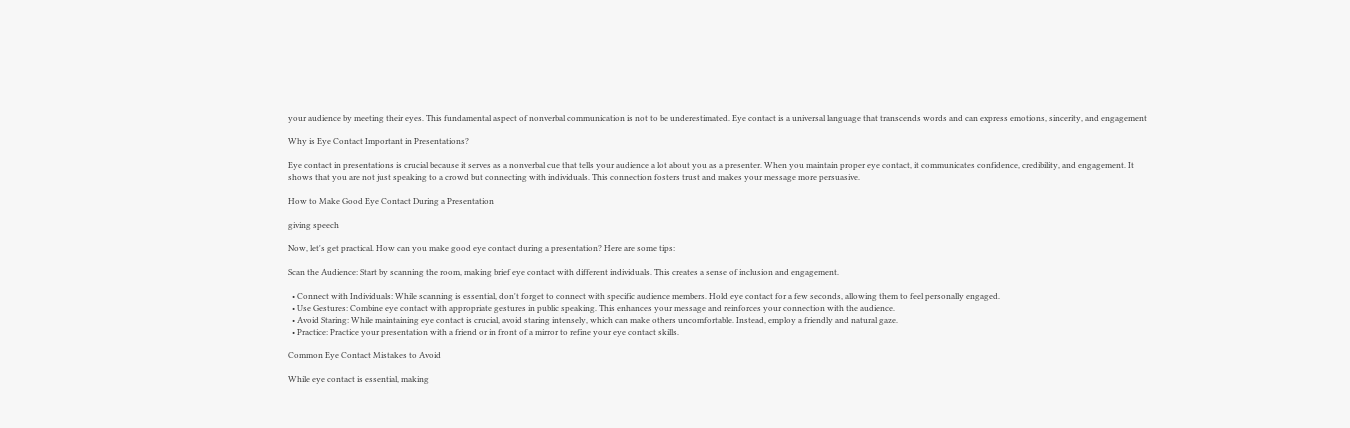your audience by meeting their eyes. This fundamental aspect of nonverbal communication is not to be underestimated. Eye contact is a universal language that transcends words and can express emotions, sincerity, and engagement

Why is Eye Contact Important in Presentations?

Eye contact in presentations is crucial because it serves as a nonverbal cue that tells your audience a lot about you as a presenter. When you maintain proper eye contact, it communicates confidence, credibility, and engagement. It shows that you are not just speaking to a crowd but connecting with individuals. This connection fosters trust and makes your message more persuasive.

How to Make Good Eye Contact During a Presentation

giving speech

Now, let's get practical. How can you make good eye contact during a presentation? Here are some tips:

Scan the Audience: Start by scanning the room, making brief eye contact with different individuals. This creates a sense of inclusion and engagement.

  • Connect with Individuals: While scanning is essential, don't forget to connect with specific audience members. Hold eye contact for a few seconds, allowing them to feel personally engaged.
  • Use Gestures: Combine eye contact with appropriate gestures in public speaking. This enhances your message and reinforces your connection with the audience.
  • Avoid Staring: While maintaining eye contact is crucial, avoid staring intensely, which can make others uncomfortable. Instead, employ a friendly and natural gaze.
  • Practice: Practice your presentation with a friend or in front of a mirror to refine your eye contact skills.

Common Eye Contact Mistakes to Avoid

While eye contact is essential, making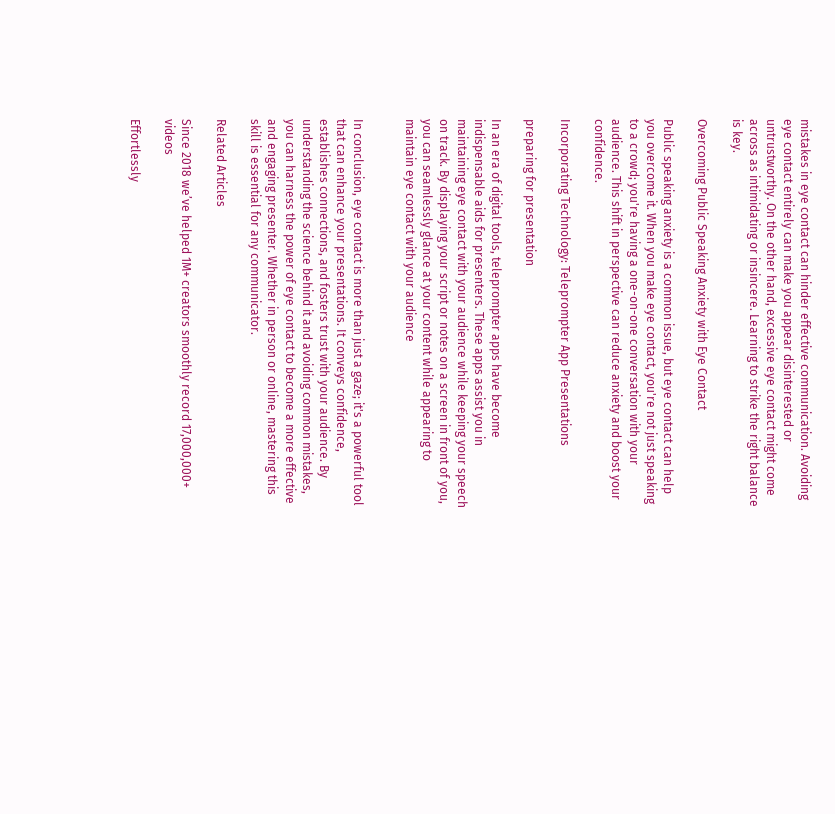mistakes in eye contact can hinder effective communication. Avoiding eye contact entirely can make you appear disinterested or untrustworthy. On the other hand, excessive eye contact might come across as intimidating or insincere. Learning to strike the right balance is key.

Overcoming Public Speaking Anxiety with Eye Contact

Public speaking anxiety is a common issue, but eye contact can help you overcome it. When you make eye contact, you're not just speaking to a crowd; you're having a one-on-one conversation with your audience. This shift in perspective can reduce anxiety and boost your confidence.

Incorporating Technology: Teleprompter App Presentations

preparing for presentation

In an era of digital tools, teleprompter apps have become indispensable aids for presenters. These apps assist you in maintaining eye contact with your audience while keeping your speech on track. By displaying your script or notes on a screen in front of you, you can seamlessly glance at your content while appearing to maintain eye contact with your audience


In conclusion, eye contact is more than just a gaze; it's a powerful tool that can enhance your presentations. It conveys confidence, establishes connections, and fosters trust with your audience. By understanding the science behind it and avoiding common mistakes, you can harness the power of eye contact to become a more effective and engaging presenter. Whether in person or online, mastering this skill is essential for any communicator.

Related Articles

Since 2018 we’ve helped 1M+ creators smoothly record 17,000,000+ videos

Effortlessly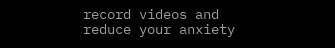record videos and reduce your anxiety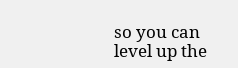so you can level up the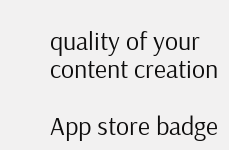quality of your content creation

App store badge